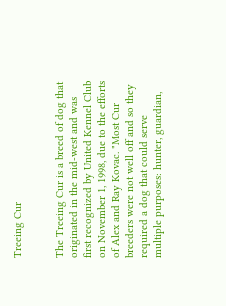Treeing Cur


The Treeing Cur is a breed of dog that originated in the mid-west and was first recognized by United Kennel Club on November 1, 1998, due to the efforts of Alex and Ray Kovac. "Most Cur breeders were not well off and so they required a dog that could serve multiple purposes: hunter, guardian,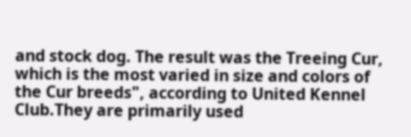and stock dog. The result was the Treeing Cur, which is the most varied in size and colors of the Cur breeds", according to United Kennel Club.They are primarily used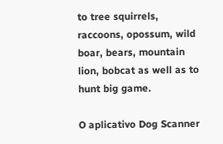to tree squirrels, raccoons, opossum, wild boar, bears, mountain lion, bobcat as well as to hunt big game.

O aplicativo Dog Scanner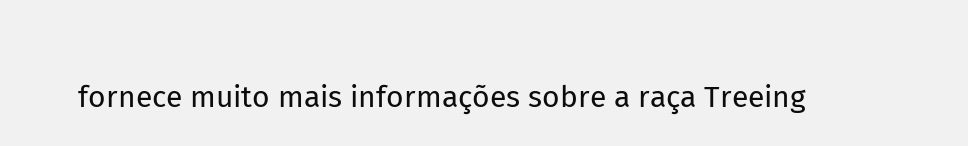fornece muito mais informações sobre a raça Treeing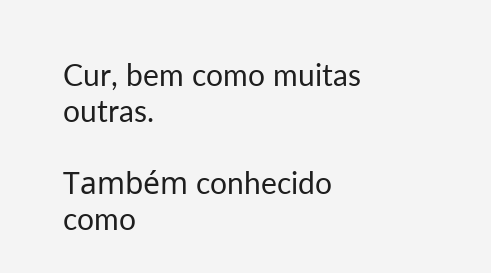Cur, bem como muitas outras.

Também conhecido como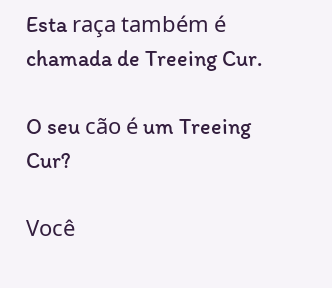Esta raça também é chamada de Treeing Cur.

O seu cão é um Treeing Cur?

Você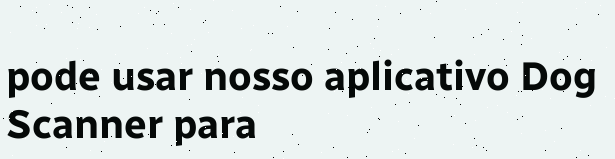pode usar nosso aplicativo Dog Scanner para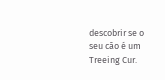descobrir se o seu cão é um Treeing Cur.